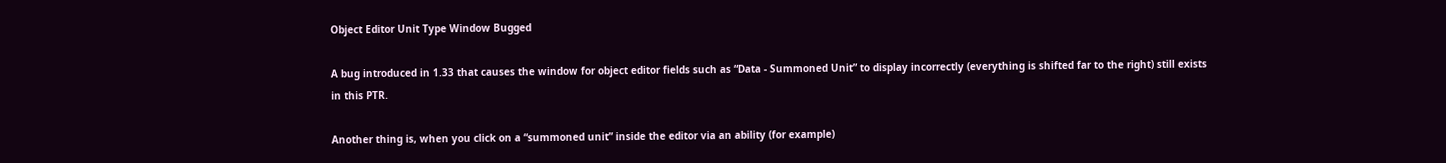Object Editor Unit Type Window Bugged

A bug introduced in 1.33 that causes the window for object editor fields such as “Data - Summoned Unit” to display incorrectly (everything is shifted far to the right) still exists in this PTR.

Another thing is, when you click on a “summoned unit” inside the editor via an ability (for example)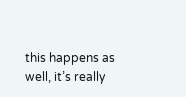this happens as well, it’s really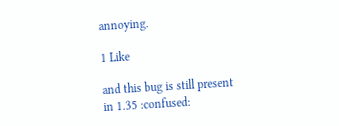annoying.

1 Like

and this bug is still present in 1.35 :confused: